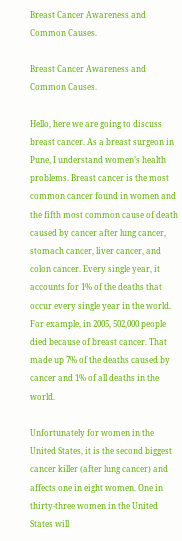Breast Cancer Awareness and Common Causes.

Breast Cancer Awareness and Common Causes.

Hello, here we are going to discuss breast cancer. As a breast surgeon in Pune, I understand women’s health problems. Breast cancer is the most common cancer found in women and the fifth most common cause of death caused by cancer after lung cancer, stomach cancer, liver cancer, and colon cancer. Every single year, it accounts for 1% of the deaths that occur every single year in the world. For example, in 2005, 502,000 people died because of breast cancer. That made up 7% of the deaths caused by cancer and 1% of all deaths in the world.

Unfortunately for women in the United States, it is the second biggest cancer killer (after lung cancer) and affects one in eight women. One in thirty-three women in the United States will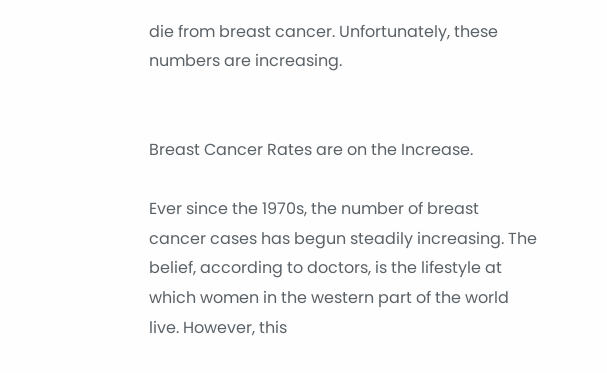die from breast cancer. Unfortunately, these numbers are increasing.


Breast Cancer Rates are on the Increase.

Ever since the 1970s, the number of breast cancer cases has begun steadily increasing. The belief, according to doctors, is the lifestyle at which women in the western part of the world live. However, this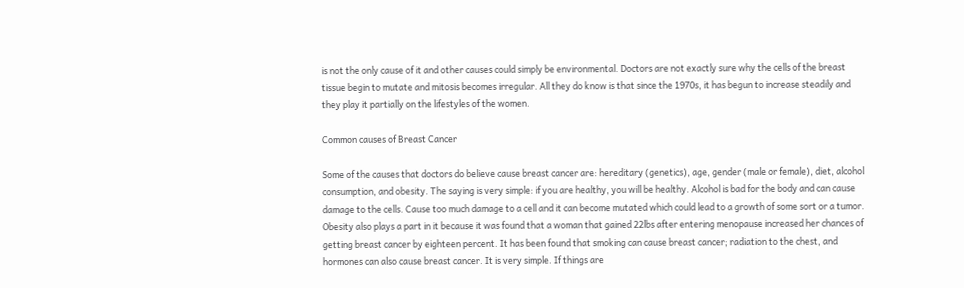is not the only cause of it and other causes could simply be environmental. Doctors are not exactly sure why the cells of the breast tissue begin to mutate and mitosis becomes irregular. All they do know is that since the 1970s, it has begun to increase steadily and they play it partially on the lifestyles of the women.

Common causes of Breast Cancer

Some of the causes that doctors do believe cause breast cancer are: hereditary (genetics), age, gender (male or female), diet, alcohol consumption, and obesity. The saying is very simple: if you are healthy, you will be healthy. Alcohol is bad for the body and can cause damage to the cells. Cause too much damage to a cell and it can become mutated which could lead to a growth of some sort or a tumor. Obesity also plays a part in it because it was found that a woman that gained 22lbs after entering menopause increased her chances of getting breast cancer by eighteen percent. It has been found that smoking can cause breast cancer; radiation to the chest, and hormones can also cause breast cancer. It is very simple. If things are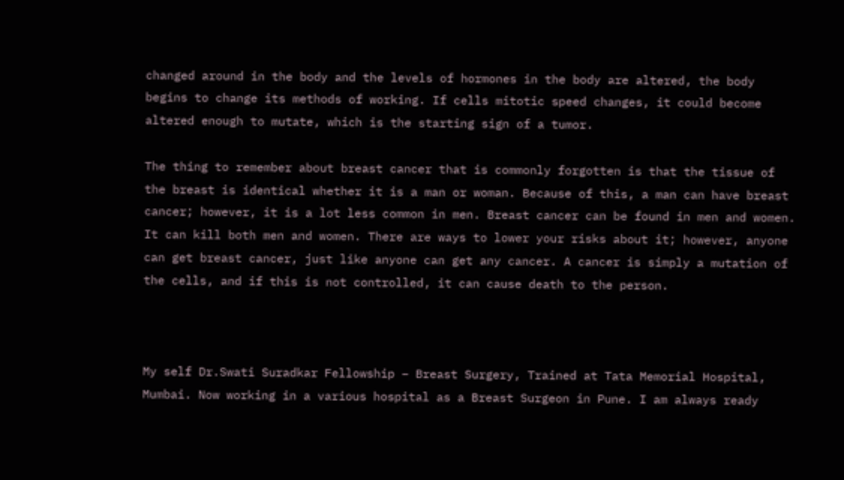changed around in the body and the levels of hormones in the body are altered, the body begins to change its methods of working. If cells mitotic speed changes, it could become altered enough to mutate, which is the starting sign of a tumor.

The thing to remember about breast cancer that is commonly forgotten is that the tissue of the breast is identical whether it is a man or woman. Because of this, a man can have breast cancer; however, it is a lot less common in men. Breast cancer can be found in men and women. It can kill both men and women. There are ways to lower your risks about it; however, anyone can get breast cancer, just like anyone can get any cancer. A cancer is simply a mutation of the cells, and if this is not controlled, it can cause death to the person.



My self Dr.Swati Suradkar Fellowship – Breast Surgery, Trained at Tata Memorial Hospital, Mumbai. Now working in a various hospital as a Breast Surgeon in Pune. I am always ready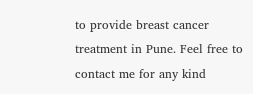to provide breast cancer treatment in Pune. Feel free to contact me for any kind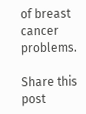of breast cancer problems.

Share this post